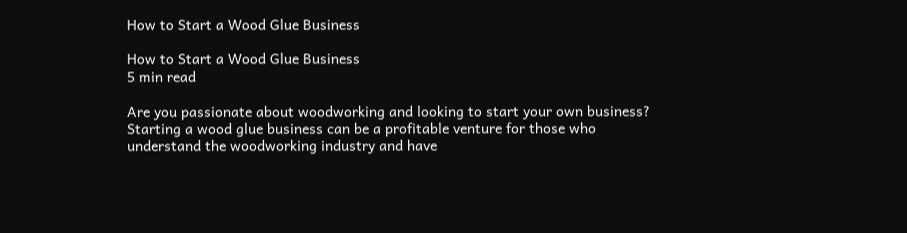How to Start a Wood Glue Business

How to Start a Wood Glue Business
5 min read

Are you passionate about woodworking and looking to start your own business? Starting a wood glue business can be a profitable venture for those who understand the woodworking industry and have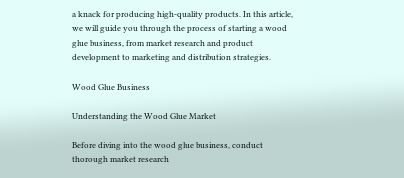a knack for producing high-quality products. In this article, we will guide you through the process of starting a wood glue business, from market research and product development to marketing and distribution strategies.

Wood Glue Business

Understanding the Wood Glue Market

Before diving into the wood glue business, conduct thorough market research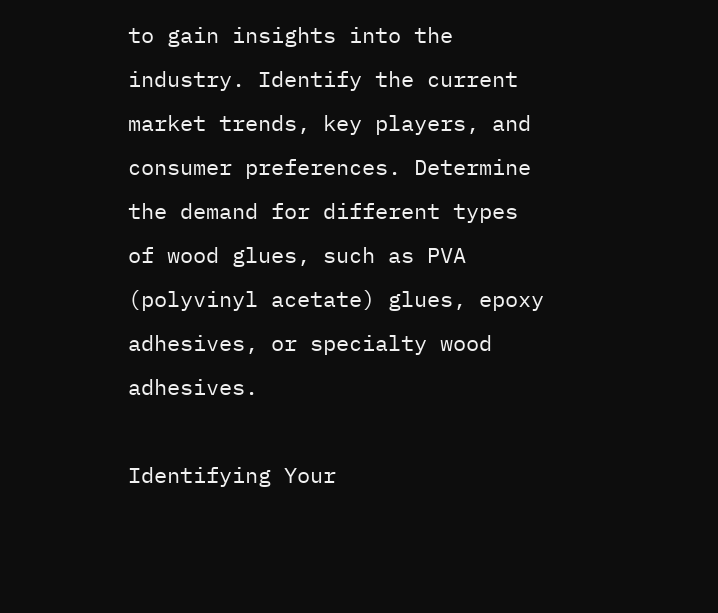to gain insights into the industry. Identify the current market trends, key players, and consumer preferences. Determine the demand for different types of wood glues, such as PVA (polyvinyl acetate) glues, epoxy adhesives, or specialty wood adhesives.

Identifying Your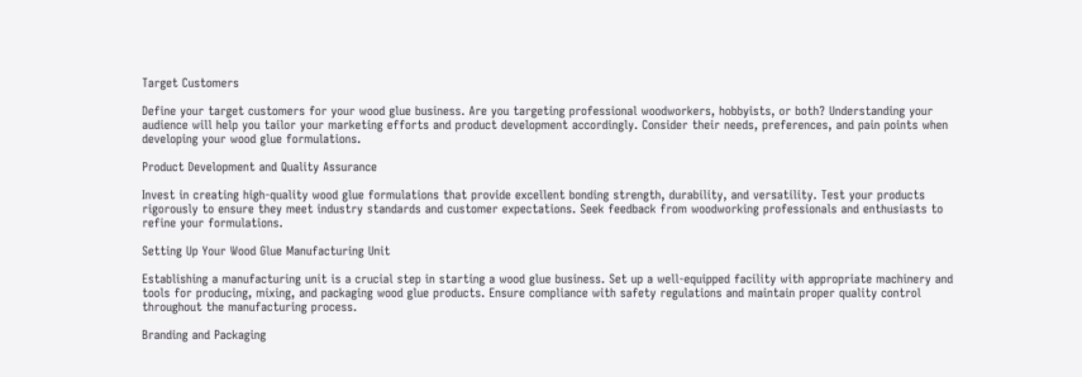Target Customers

Define your target customers for your wood glue business. Are you targeting professional woodworkers, hobbyists, or both? Understanding your audience will help you tailor your marketing efforts and product development accordingly. Consider their needs, preferences, and pain points when developing your wood glue formulations.

Product Development and Quality Assurance

Invest in creating high-quality wood glue formulations that provide excellent bonding strength, durability, and versatility. Test your products rigorously to ensure they meet industry standards and customer expectations. Seek feedback from woodworking professionals and enthusiasts to refine your formulations.

Setting Up Your Wood Glue Manufacturing Unit

Establishing a manufacturing unit is a crucial step in starting a wood glue business. Set up a well-equipped facility with appropriate machinery and tools for producing, mixing, and packaging wood glue products. Ensure compliance with safety regulations and maintain proper quality control throughout the manufacturing process.

Branding and Packaging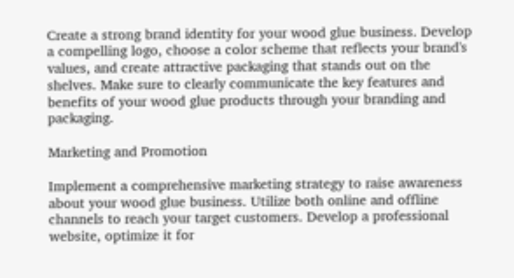Create a strong brand identity for your wood glue business. Develop a compelling logo, choose a color scheme that reflects your brand's values, and create attractive packaging that stands out on the shelves. Make sure to clearly communicate the key features and benefits of your wood glue products through your branding and packaging.

Marketing and Promotion

Implement a comprehensive marketing strategy to raise awareness about your wood glue business. Utilize both online and offline channels to reach your target customers. Develop a professional website, optimize it for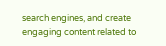search engines, and create engaging content related to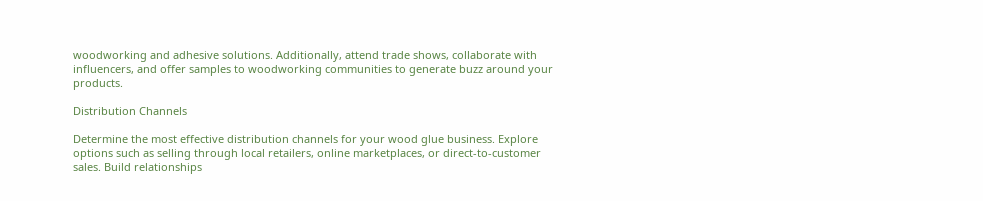woodworking and adhesive solutions. Additionally, attend trade shows, collaborate with influencers, and offer samples to woodworking communities to generate buzz around your products.

Distribution Channels

Determine the most effective distribution channels for your wood glue business. Explore options such as selling through local retailers, online marketplaces, or direct-to-customer sales. Build relationships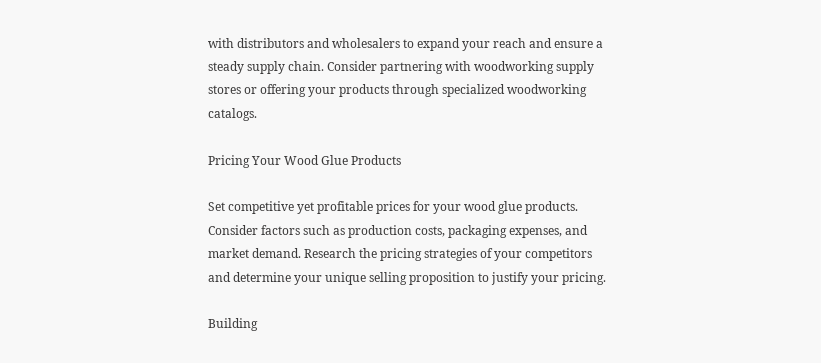with distributors and wholesalers to expand your reach and ensure a steady supply chain. Consider partnering with woodworking supply stores or offering your products through specialized woodworking catalogs.

Pricing Your Wood Glue Products

Set competitive yet profitable prices for your wood glue products. Consider factors such as production costs, packaging expenses, and market demand. Research the pricing strategies of your competitors and determine your unique selling proposition to justify your pricing.

Building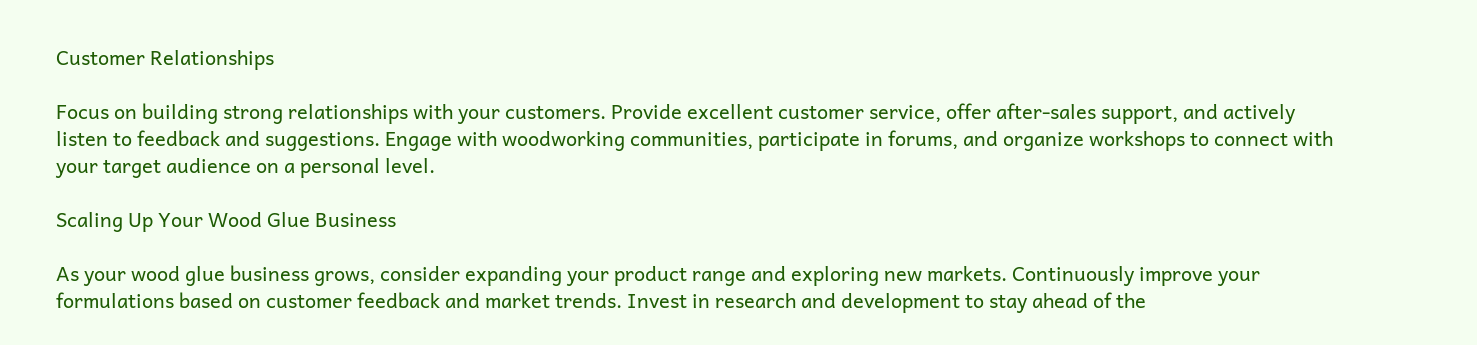Customer Relationships

Focus on building strong relationships with your customers. Provide excellent customer service, offer after-sales support, and actively listen to feedback and suggestions. Engage with woodworking communities, participate in forums, and organize workshops to connect with your target audience on a personal level.

Scaling Up Your Wood Glue Business

As your wood glue business grows, consider expanding your product range and exploring new markets. Continuously improve your formulations based on customer feedback and market trends. Invest in research and development to stay ahead of the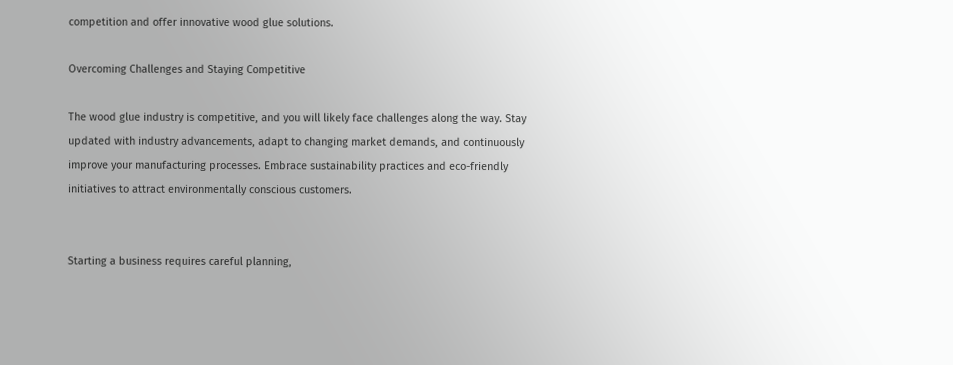competition and offer innovative wood glue solutions.

Overcoming Challenges and Staying Competitive

The wood glue industry is competitive, and you will likely face challenges along the way. Stay updated with industry advancements, adapt to changing market demands, and continuously improve your manufacturing processes. Embrace sustainability practices and eco-friendly initiatives to attract environmentally conscious customers.


Starting a business requires careful planning,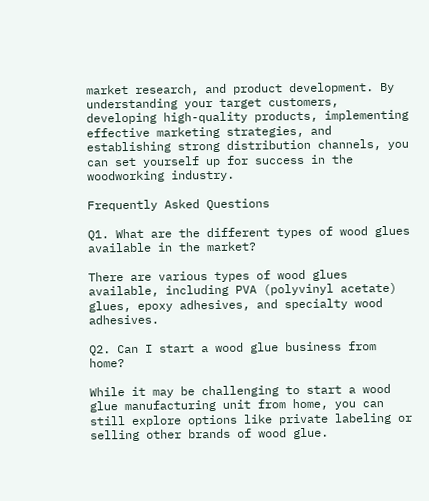market research, and product development. By understanding your target customers, developing high-quality products, implementing effective marketing strategies, and establishing strong distribution channels, you can set yourself up for success in the woodworking industry.

Frequently Asked Questions

Q1. What are the different types of wood glues available in the market?

There are various types of wood glues available, including PVA (polyvinyl acetate) glues, epoxy adhesives, and specialty wood adhesives.

Q2. Can I start a wood glue business from home?

While it may be challenging to start a wood glue manufacturing unit from home, you can still explore options like private labeling or selling other brands of wood glue.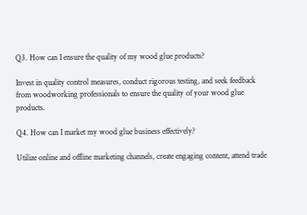Q3. How can I ensure the quality of my wood glue products?

Invest in quality control measures, conduct rigorous testing, and seek feedback from woodworking professionals to ensure the quality of your wood glue products.

Q4. How can I market my wood glue business effectively?

Utilize online and offline marketing channels, create engaging content, attend trade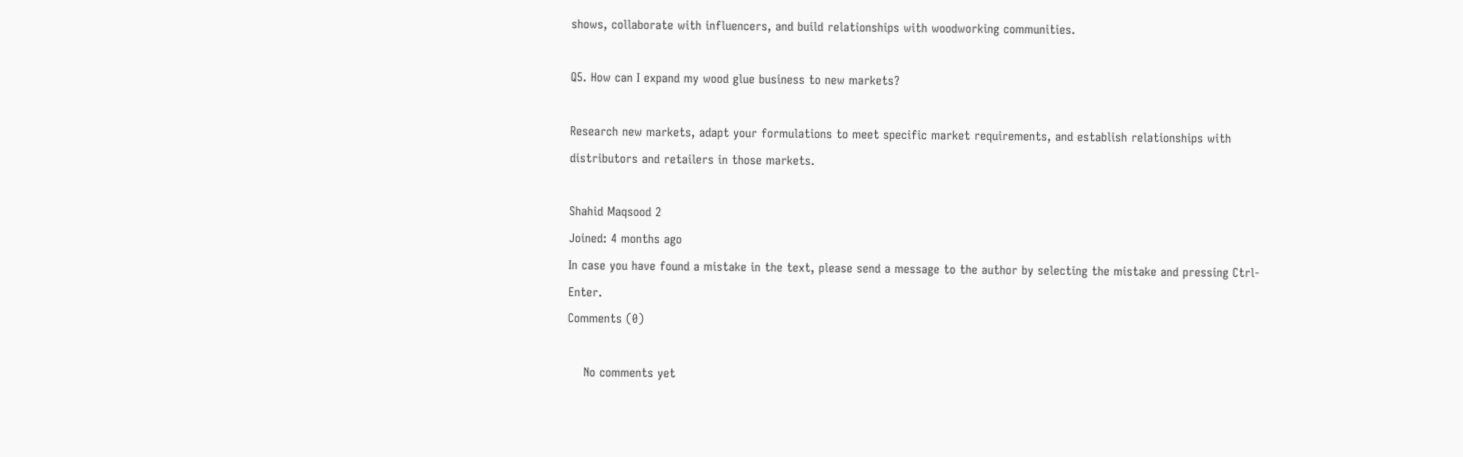shows, collaborate with influencers, and build relationships with woodworking communities.

Q5. How can I expand my wood glue business to new markets?

Research new markets, adapt your formulations to meet specific market requirements, and establish relationships with distributors and retailers in those markets.

Shahid Maqsood 2
Joined: 4 months ago
In case you have found a mistake in the text, please send a message to the author by selecting the mistake and pressing Ctrl-Enter.
Comments (0)

    No comments yet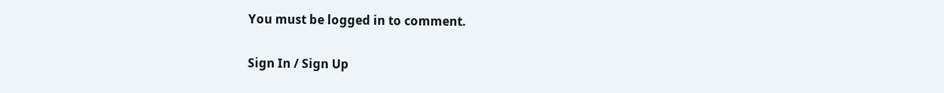You must be logged in to comment.

Sign In / Sign Up